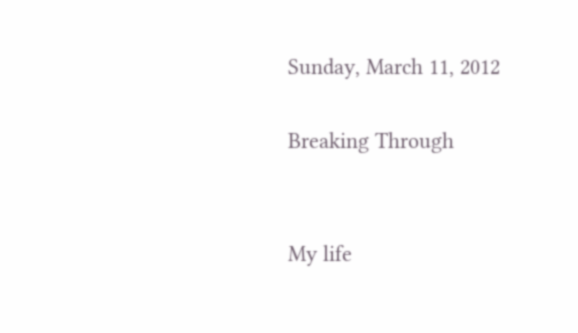Sunday, March 11, 2012

Breaking Through


My life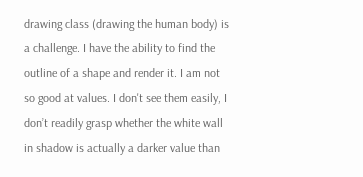drawing class (drawing the human body) is a challenge. I have the ability to find the outline of a shape and render it. I am not so good at values. I don't see them easily, I don’t readily grasp whether the white wall in shadow is actually a darker value than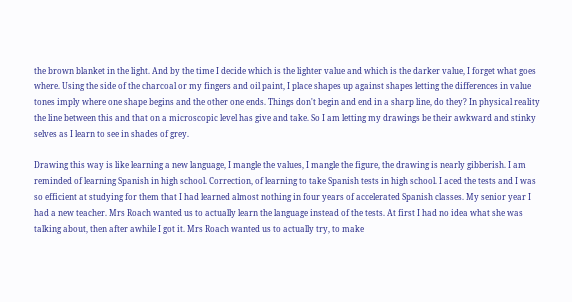the brown blanket in the light. And by the time I decide which is the lighter value and which is the darker value, I forget what goes where. Using the side of the charcoal or my fingers and oil paint, I place shapes up against shapes letting the differences in value tones imply where one shape begins and the other one ends. Things don't begin and end in a sharp line, do they? In physical reality the line between this and that on a microscopic level has give and take. So I am letting my drawings be their awkward and stinky selves as I learn to see in shades of grey.

Drawing this way is like learning a new language, I mangle the values, I mangle the figure, the drawing is nearly gibberish. I am reminded of learning Spanish in high school. Correction, of learning to take Spanish tests in high school. I aced the tests and I was so efficient at studying for them that I had learned almost nothing in four years of accelerated Spanish classes. My senior year I had a new teacher. Mrs Roach wanted us to actually learn the language instead of the tests. At first I had no idea what she was talking about, then after awhile I got it. Mrs Roach wanted us to actually try, to make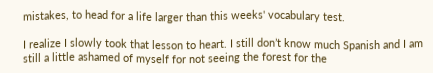mistakes, to head for a life larger than this weeks' vocabulary test.

I realize I slowly took that lesson to heart. I still don’t know much Spanish and I am still a little ashamed of myself for not seeing the forest for the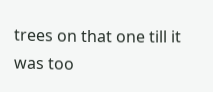trees on that one till it was too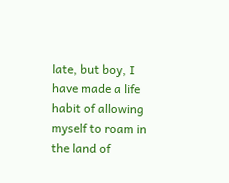late, but boy, I have made a life habit of allowing myself to roam in the land of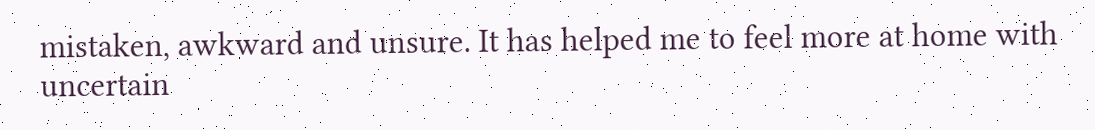mistaken, awkward and unsure. It has helped me to feel more at home with uncertain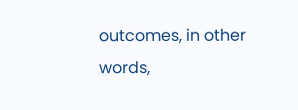outcomes, in other words,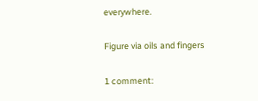everywhere.

Figure via oils and fingers

1 comment: